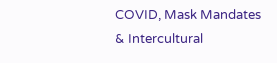COVID, Mask Mandates & Intercultural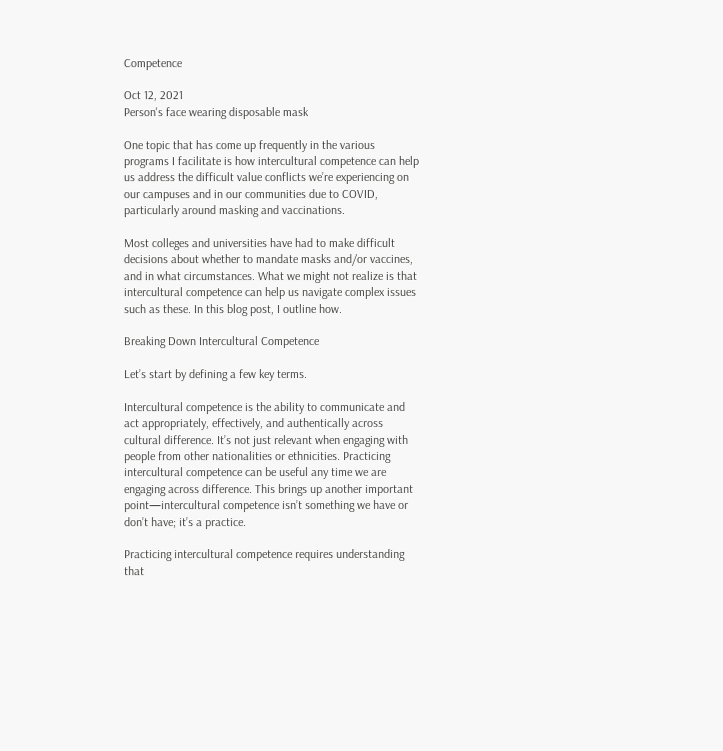Competence

Oct 12, 2021
Person's face wearing disposable mask

One topic that has come up frequently in the various programs I facilitate is how intercultural competence can help us address the difficult value conflicts we’re experiencing on our campuses and in our communities due to COVID, particularly around masking and vaccinations.

Most colleges and universities have had to make difficult decisions about whether to mandate masks and/or vaccines, and in what circumstances. What we might not realize is that intercultural competence can help us navigate complex issues such as these. In this blog post, I outline how.

Breaking Down Intercultural Competence

Let’s start by defining a few key terms.

Intercultural competence is the ability to communicate and act appropriately, effectively, and authentically across cultural difference. It’s not just relevant when engaging with people from other nationalities or ethnicities. Practicing intercultural competence can be useful any time we are engaging across difference. This brings up another important point—intercultural competence isn’t something we have or don’t have; it’s a practice.

Practicing intercultural competence requires understanding that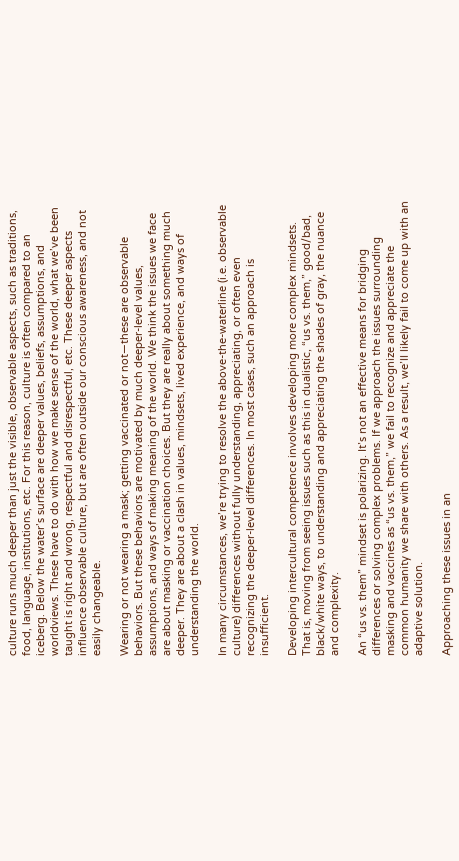culture runs much deeper than just the visible, observable aspects, such as traditions, food, language, institutions, etc. For this reason, culture is often compared to an iceberg. Below the water’s surface are deeper values, beliefs, assumptions, and worldviews. These have to do with how we make sense of the world, what we’ve been taught is right and wrong, respectful and disrespectful, etc. These deeper aspects influence observable culture, but are often outside our conscious awareness, and not easily changeable.

Wearing or not wearing a mask; getting vaccinated or not—these are observable behaviors. But these behaviors are motivated by much deeper-level values, assumptions, and ways of making meaning of the world. We think the issues we face are about masking or vaccination choices. But they are really about something much deeper. They are about a clash in values, mindsets, lived experience, and ways of understanding the world.

In many circumstances, we’re trying to resolve the above-the-waterline (i.e. observable culture) differences without fully understanding, appreciating, or often even recognizing the deeper-level differences. In most cases, such an approach is insufficient.

Developing intercultural competence involves developing more complex mindsets. That is, moving from seeing issues such as this in dualistic, “us vs. them,” good/bad, black/white ways, to understanding and appreciating the shades of gray, the nuance and complexity.

An “us vs. them” mindset is polarizing. It’s not an effective means for bridging differences or solving complex problems. If we approach the issues surrounding masking and vaccines as “us vs. them,” we fail to recognize and appreciate the common humanity we share with others. As a result, we’ll likely fail to come up with an adaptive solution.

Approaching these issues in an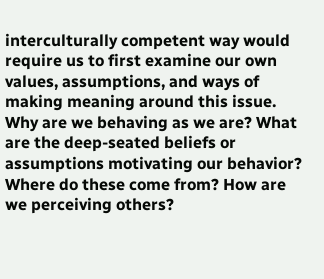interculturally competent way would require us to first examine our own values, assumptions, and ways of making meaning around this issue. Why are we behaving as we are? What are the deep-seated beliefs or assumptions motivating our behavior? Where do these come from? How are we perceiving others?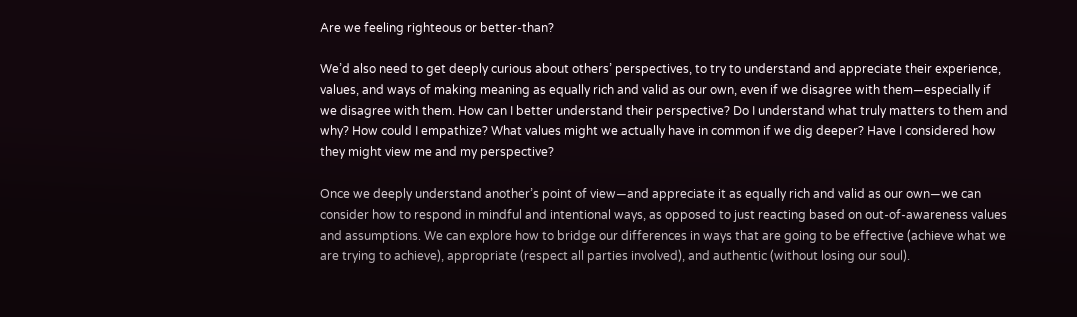Are we feeling righteous or better-than?

We’d also need to get deeply curious about others’ perspectives, to try to understand and appreciate their experience, values, and ways of making meaning as equally rich and valid as our own, even if we disagree with them—especially if we disagree with them. How can I better understand their perspective? Do I understand what truly matters to them and why? How could I empathize? What values might we actually have in common if we dig deeper? Have I considered how they might view me and my perspective?

Once we deeply understand another’s point of view—and appreciate it as equally rich and valid as our own—we can consider how to respond in mindful and intentional ways, as opposed to just reacting based on out-of-awareness values and assumptions. We can explore how to bridge our differences in ways that are going to be effective (achieve what we are trying to achieve), appropriate (respect all parties involved), and authentic (without losing our soul).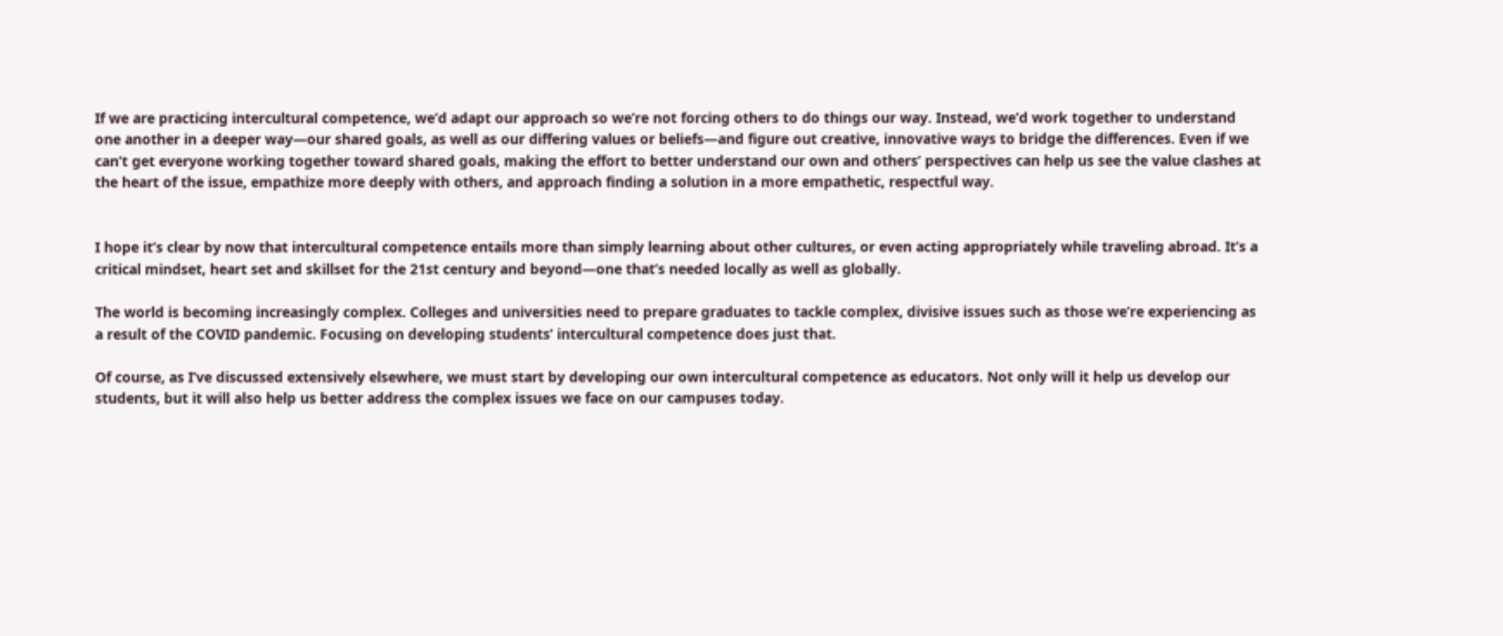If we are practicing intercultural competence, we’d adapt our approach so we’re not forcing others to do things our way. Instead, we’d work together to understand one another in a deeper way—our shared goals, as well as our differing values or beliefs—and figure out creative, innovative ways to bridge the differences. Even if we can’t get everyone working together toward shared goals, making the effort to better understand our own and others’ perspectives can help us see the value clashes at the heart of the issue, empathize more deeply with others, and approach finding a solution in a more empathetic, respectful way.


I hope it’s clear by now that intercultural competence entails more than simply learning about other cultures, or even acting appropriately while traveling abroad. It’s a critical mindset, heart set and skillset for the 21st century and beyond—one that’s needed locally as well as globally.

The world is becoming increasingly complex. Colleges and universities need to prepare graduates to tackle complex, divisive issues such as those we’re experiencing as a result of the COVID pandemic. Focusing on developing students’ intercultural competence does just that.

Of course, as I’ve discussed extensively elsewhere, we must start by developing our own intercultural competence as educators. Not only will it help us develop our students, but it will also help us better address the complex issues we face on our campuses today.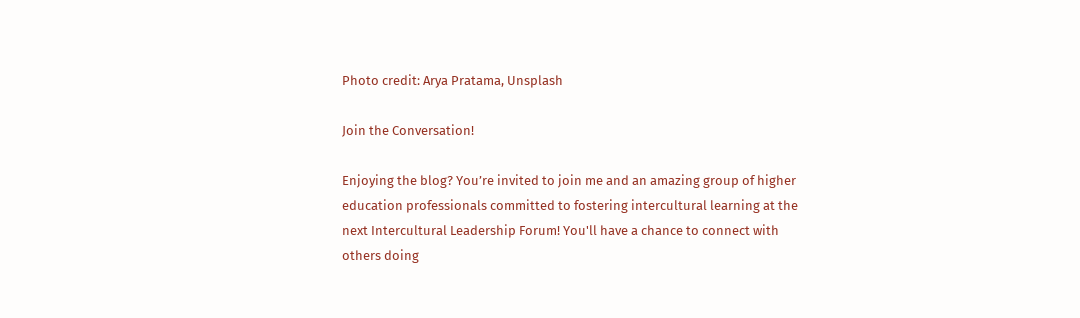Photo credit: Arya Pratama, Unsplash

Join the Conversation!

Enjoying the blog? You’re invited to join me and an amazing group of higher education professionals committed to fostering intercultural learning at the next Intercultural Leadership Forum! You'll have a chance to connect with others doing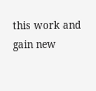this work and gain new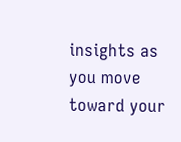insights as you move toward your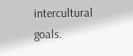intercultural goals.